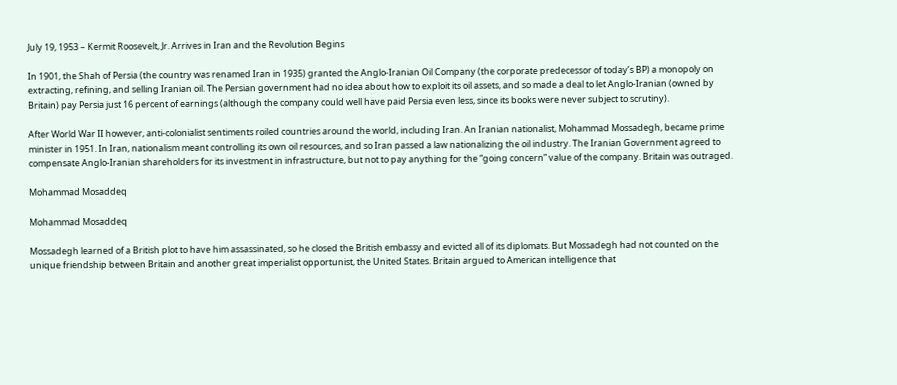July 19, 1953 – Kermit Roosevelt, Jr. Arrives in Iran and the Revolution Begins

In 1901, the Shah of Persia (the country was renamed Iran in 1935) granted the Anglo-Iranian Oil Company (the corporate predecessor of today’s BP) a monopoly on extracting, refining, and selling Iranian oil. The Persian government had no idea about how to exploit its oil assets, and so made a deal to let Anglo-Iranian (owned by Britain) pay Persia just 16 percent of earnings (although the company could well have paid Persia even less, since its books were never subject to scrutiny).

After World War II however, anti-colonialist sentiments roiled countries around the world, including Iran. An Iranian nationalist, Mohammad Mossadegh, became prime minister in 1951. In Iran, nationalism meant controlling its own oil resources, and so Iran passed a law nationalizing the oil industry. The Iranian Government agreed to compensate Anglo-Iranian shareholders for its investment in infrastructure, but not to pay anything for the “going concern” value of the company. Britain was outraged.

Mohammad Mosaddeq

Mohammad Mosaddeq

Mossadegh learned of a British plot to have him assassinated, so he closed the British embassy and evicted all of its diplomats. But Mossadegh had not counted on the unique friendship between Britain and another great imperialist opportunist, the United States. Britain argued to American intelligence that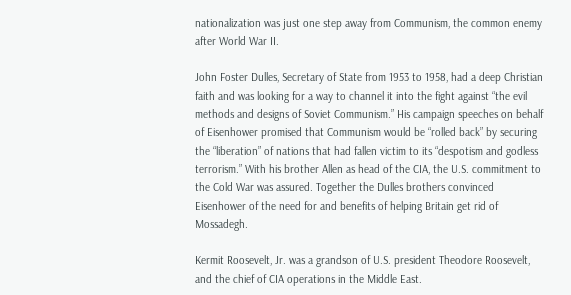nationalization was just one step away from Communism, the common enemy after World War II.

John Foster Dulles, Secretary of State from 1953 to 1958, had a deep Christian faith and was looking for a way to channel it into the fight against “the evil methods and designs of Soviet Communism.” His campaign speeches on behalf of Eisenhower promised that Communism would be “rolled back” by securing the “liberation” of nations that had fallen victim to its “despotism and godless terrorism.” With his brother Allen as head of the CIA, the U.S. commitment to the Cold War was assured. Together the Dulles brothers convinced Eisenhower of the need for and benefits of helping Britain get rid of Mossadegh.

Kermit Roosevelt, Jr. was a grandson of U.S. president Theodore Roosevelt, and the chief of CIA operations in the Middle East.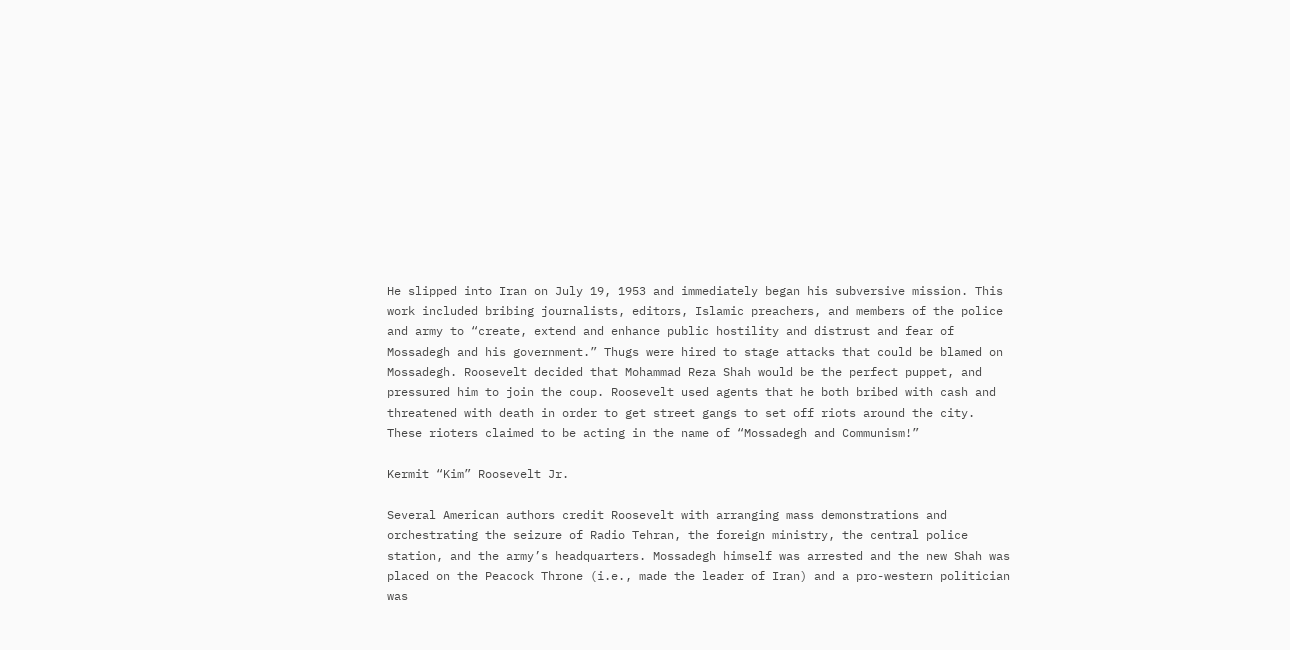He slipped into Iran on July 19, 1953 and immediately began his subversive mission. This work included bribing journalists, editors, Islamic preachers, and members of the police and army to “create, extend and enhance public hostility and distrust and fear of Mossadegh and his government.” Thugs were hired to stage attacks that could be blamed on Mossadegh. Roosevelt decided that Mohammad Reza Shah would be the perfect puppet, and pressured him to join the coup. Roosevelt used agents that he both bribed with cash and threatened with death in order to get street gangs to set off riots around the city. These rioters claimed to be acting in the name of “Mossadegh and Communism!”

Kermit “Kim” Roosevelt Jr.

Several American authors credit Roosevelt with arranging mass demonstrations and orchestrating the seizure of Radio Tehran, the foreign ministry, the central police station, and the army’s headquarters. Mossadegh himself was arrested and the new Shah was placed on the Peacock Throne (i.e., made the leader of Iran) and a pro-western politician was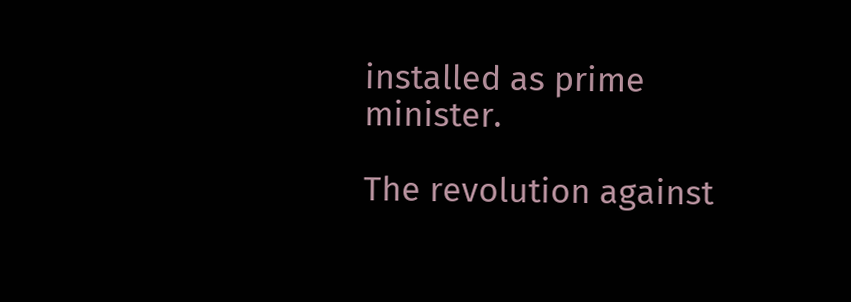installed as prime minister.

The revolution against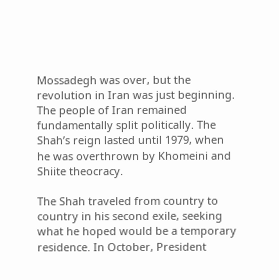Mossadegh was over, but the revolution in Iran was just beginning. The people of Iran remained fundamentally split politically. The Shah’s reign lasted until 1979, when he was overthrown by Khomeini and Shiite theocracy.

The Shah traveled from country to country in his second exile, seeking what he hoped would be a temporary residence. In October, President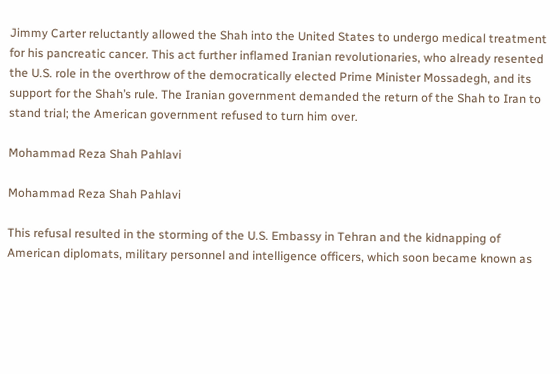Jimmy Carter reluctantly allowed the Shah into the United States to undergo medical treatment for his pancreatic cancer. This act further inflamed Iranian revolutionaries, who already resented the U.S. role in the overthrow of the democratically elected Prime Minister Mossadegh, and its support for the Shah’s rule. The Iranian government demanded the return of the Shah to Iran to stand trial; the American government refused to turn him over.

Mohammad Reza Shah Pahlavi

Mohammad Reza Shah Pahlavi

This refusal resulted in the storming of the U.S. Embassy in Tehran and the kidnapping of American diplomats, military personnel and intelligence officers, which soon became known as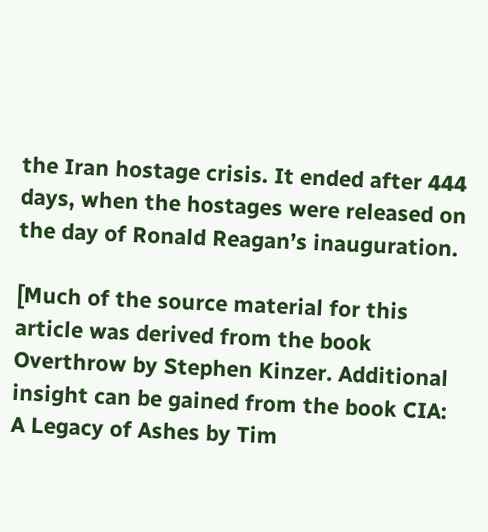the Iran hostage crisis. It ended after 444 days, when the hostages were released on the day of Ronald Reagan’s inauguration.

[Much of the source material for this article was derived from the book Overthrow by Stephen Kinzer. Additional insight can be gained from the book CIA: A Legacy of Ashes by Tim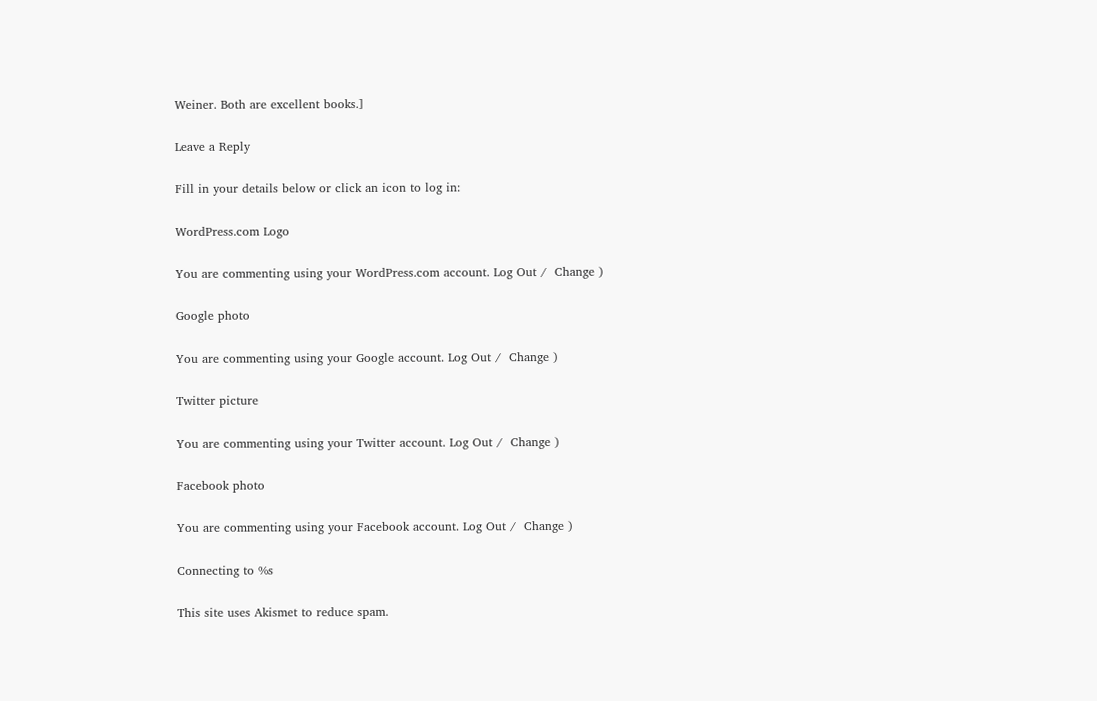Weiner. Both are excellent books.]

Leave a Reply

Fill in your details below or click an icon to log in:

WordPress.com Logo

You are commenting using your WordPress.com account. Log Out /  Change )

Google photo

You are commenting using your Google account. Log Out /  Change )

Twitter picture

You are commenting using your Twitter account. Log Out /  Change )

Facebook photo

You are commenting using your Facebook account. Log Out /  Change )

Connecting to %s

This site uses Akismet to reduce spam.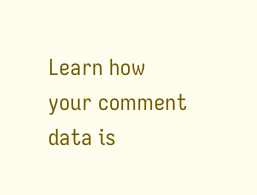Learn how your comment data is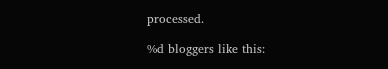processed.

%d bloggers like this: